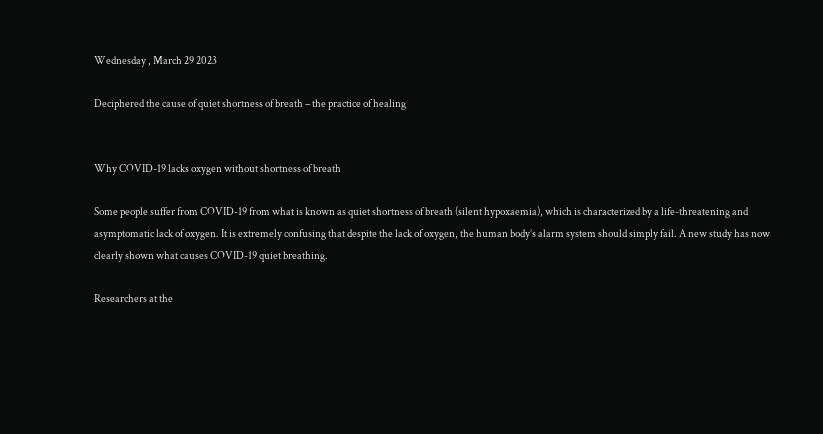Wednesday , March 29 2023

Deciphered the cause of quiet shortness of breath – the practice of healing


Why COVID-19 lacks oxygen without shortness of breath

Some people suffer from COVID-19 from what is known as quiet shortness of breath (silent hypoxaemia), which is characterized by a life-threatening and asymptomatic lack of oxygen. It is extremely confusing that despite the lack of oxygen, the human body’s alarm system should simply fail. A new study has now clearly shown what causes COVID-19 quiet breathing.

Researchers at the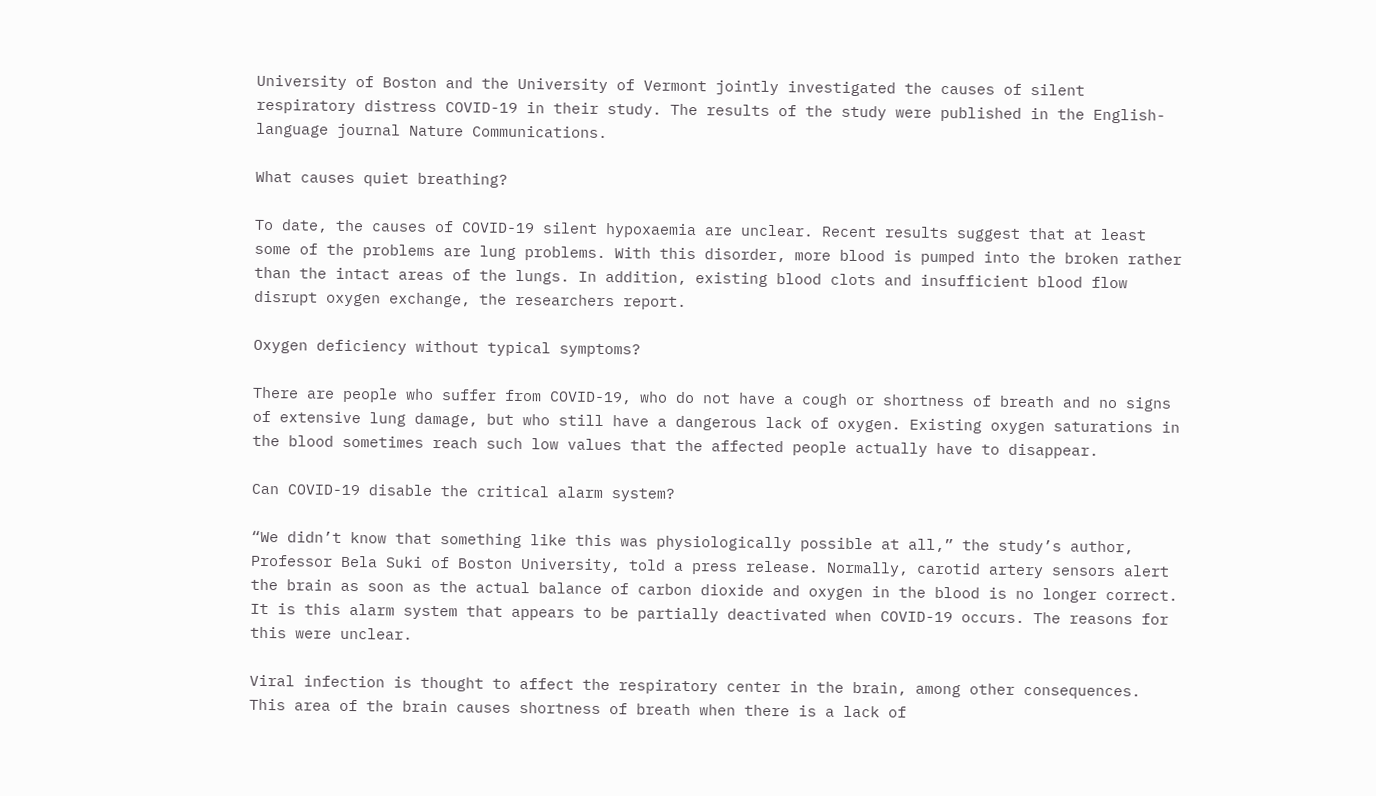University of Boston and the University of Vermont jointly investigated the causes of silent respiratory distress COVID-19 in their study. The results of the study were published in the English-language journal Nature Communications.

What causes quiet breathing?

To date, the causes of COVID-19 silent hypoxaemia are unclear. Recent results suggest that at least some of the problems are lung problems. With this disorder, more blood is pumped into the broken rather than the intact areas of the lungs. In addition, existing blood clots and insufficient blood flow disrupt oxygen exchange, the researchers report.

Oxygen deficiency without typical symptoms?

There are people who suffer from COVID-19, who do not have a cough or shortness of breath and no signs of extensive lung damage, but who still have a dangerous lack of oxygen. Existing oxygen saturations in the blood sometimes reach such low values that the affected people actually have to disappear.

Can COVID-19 disable the critical alarm system?

“We didn’t know that something like this was physiologically possible at all,” the study’s author, Professor Bela Suki of Boston University, told a press release. Normally, carotid artery sensors alert the brain as soon as the actual balance of carbon dioxide and oxygen in the blood is no longer correct. It is this alarm system that appears to be partially deactivated when COVID-19 occurs. The reasons for this were unclear.

Viral infection is thought to affect the respiratory center in the brain, among other consequences. This area of the brain causes shortness of breath when there is a lack of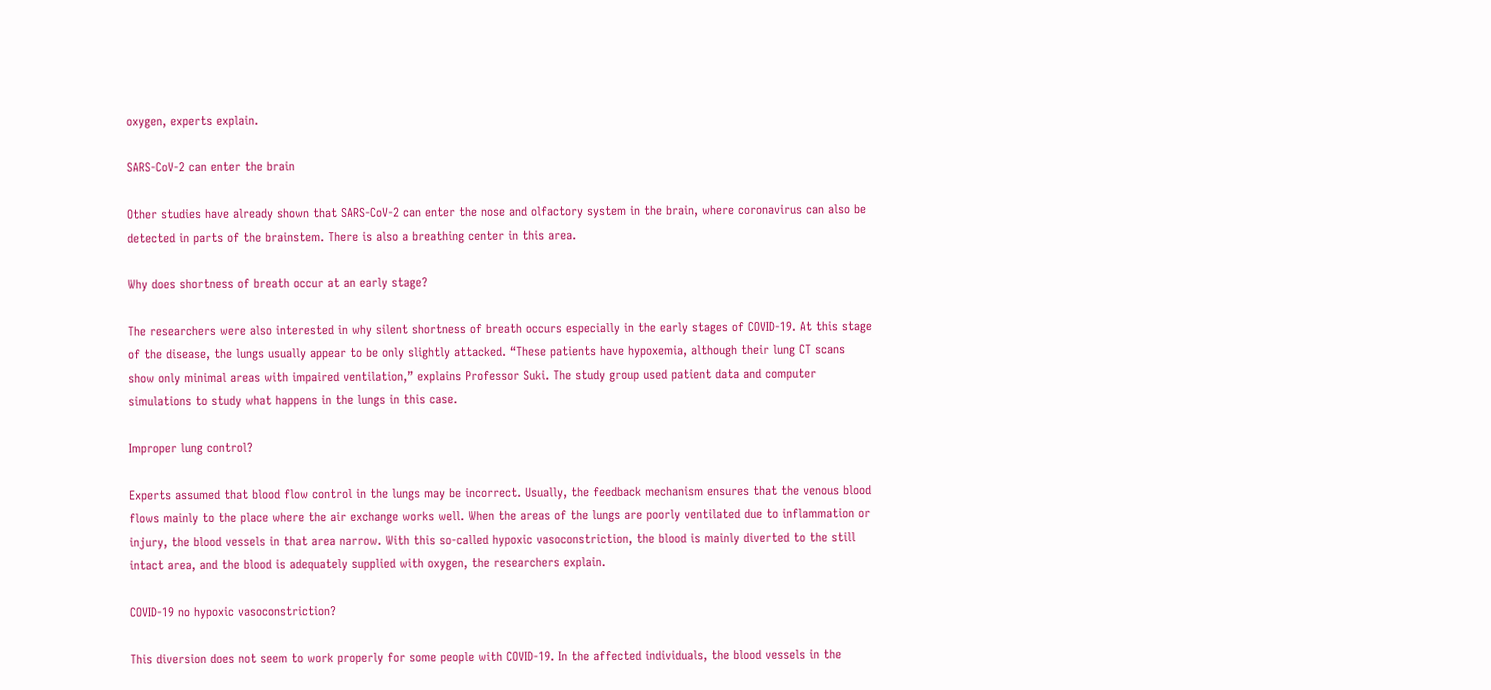oxygen, experts explain.

SARS-CoV-2 can enter the brain

Other studies have already shown that SARS-CoV-2 can enter the nose and olfactory system in the brain, where coronavirus can also be detected in parts of the brainstem. There is also a breathing center in this area.

Why does shortness of breath occur at an early stage?

The researchers were also interested in why silent shortness of breath occurs especially in the early stages of COVID-19. At this stage of the disease, the lungs usually appear to be only slightly attacked. “These patients have hypoxemia, although their lung CT scans show only minimal areas with impaired ventilation,” explains Professor Suki. The study group used patient data and computer simulations to study what happens in the lungs in this case.

Improper lung control?

Experts assumed that blood flow control in the lungs may be incorrect. Usually, the feedback mechanism ensures that the venous blood flows mainly to the place where the air exchange works well. When the areas of the lungs are poorly ventilated due to inflammation or injury, the blood vessels in that area narrow. With this so-called hypoxic vasoconstriction, the blood is mainly diverted to the still intact area, and the blood is adequately supplied with oxygen, the researchers explain.

COVID-19 no hypoxic vasoconstriction?

This diversion does not seem to work properly for some people with COVID-19. In the affected individuals, the blood vessels in the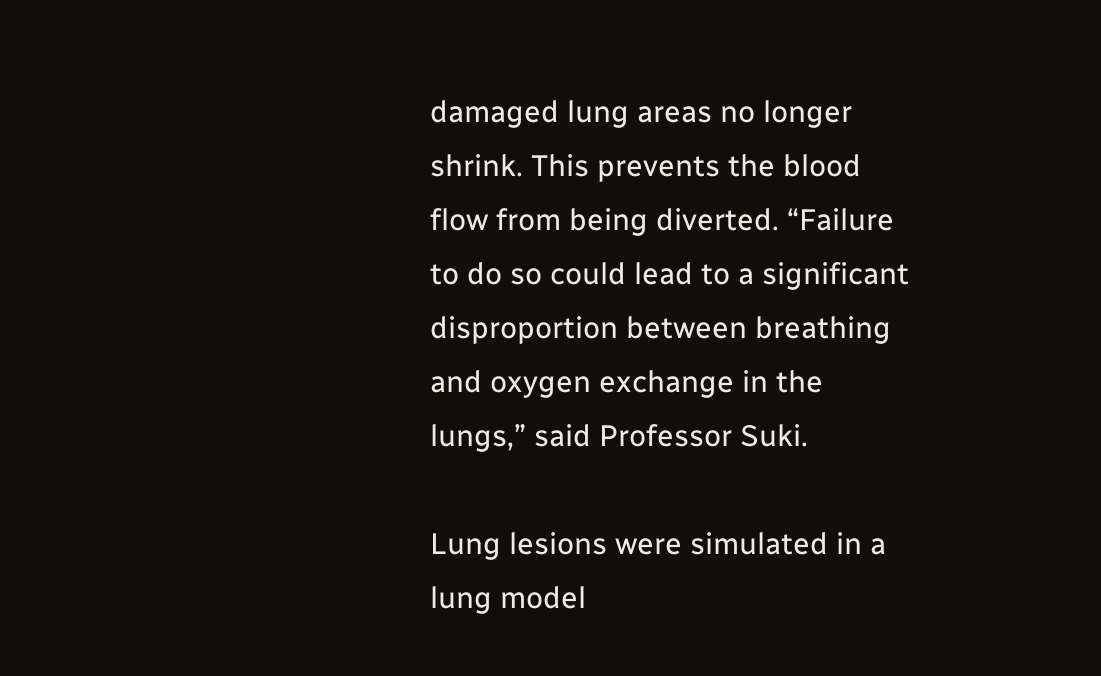damaged lung areas no longer shrink. This prevents the blood flow from being diverted. “Failure to do so could lead to a significant disproportion between breathing and oxygen exchange in the lungs,” said Professor Suki.

Lung lesions were simulated in a lung model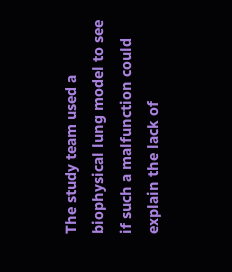The study team used a biophysical lung model to see if such a malfunction could explain the lack of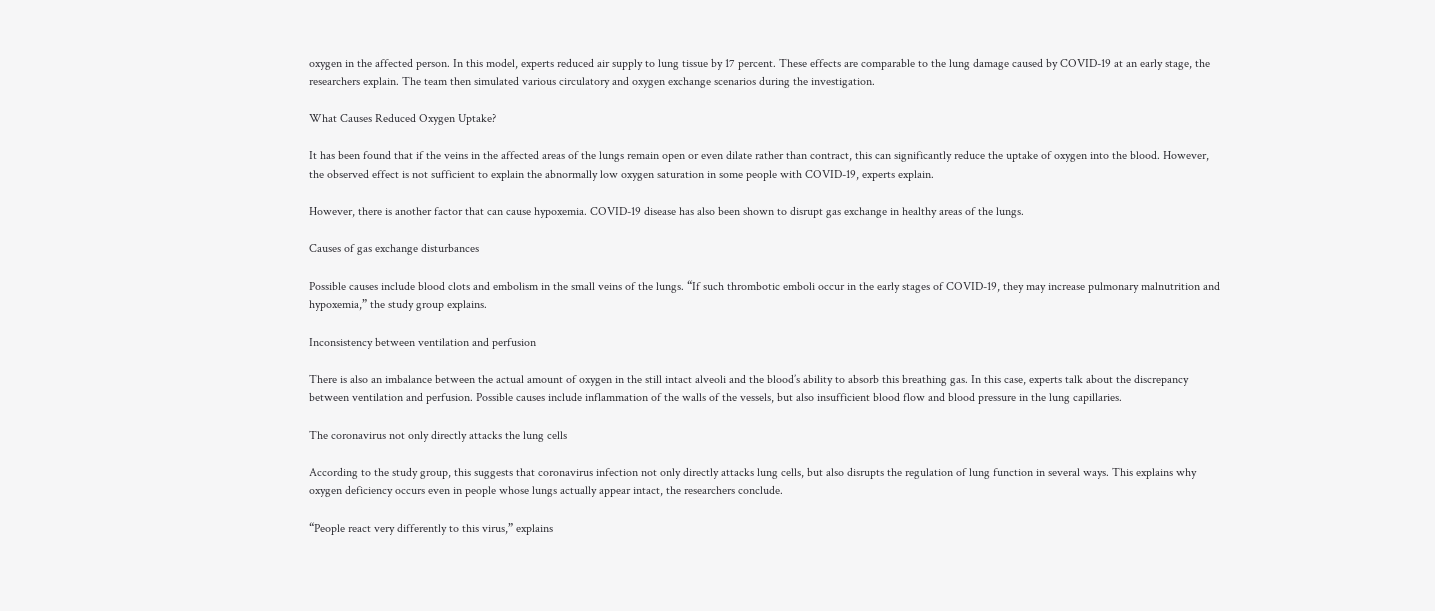oxygen in the affected person. In this model, experts reduced air supply to lung tissue by 17 percent. These effects are comparable to the lung damage caused by COVID-19 at an early stage, the researchers explain. The team then simulated various circulatory and oxygen exchange scenarios during the investigation.

What Causes Reduced Oxygen Uptake?

It has been found that if the veins in the affected areas of the lungs remain open or even dilate rather than contract, this can significantly reduce the uptake of oxygen into the blood. However, the observed effect is not sufficient to explain the abnormally low oxygen saturation in some people with COVID-19, experts explain.

However, there is another factor that can cause hypoxemia. COVID-19 disease has also been shown to disrupt gas exchange in healthy areas of the lungs.

Causes of gas exchange disturbances

Possible causes include blood clots and embolism in the small veins of the lungs. “If such thrombotic emboli occur in the early stages of COVID-19, they may increase pulmonary malnutrition and hypoxemia,” the study group explains.

Inconsistency between ventilation and perfusion

There is also an imbalance between the actual amount of oxygen in the still intact alveoli and the blood’s ability to absorb this breathing gas. In this case, experts talk about the discrepancy between ventilation and perfusion. Possible causes include inflammation of the walls of the vessels, but also insufficient blood flow and blood pressure in the lung capillaries.

The coronavirus not only directly attacks the lung cells

According to the study group, this suggests that coronavirus infection not only directly attacks lung cells, but also disrupts the regulation of lung function in several ways. This explains why oxygen deficiency occurs even in people whose lungs actually appear intact, the researchers conclude.

“People react very differently to this virus,” explains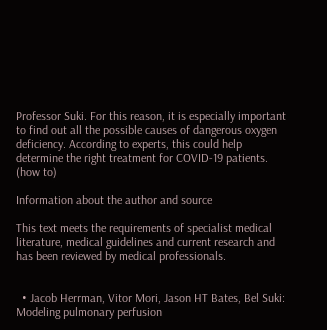Professor Suki. For this reason, it is especially important to find out all the possible causes of dangerous oxygen deficiency. According to experts, this could help determine the right treatment for COVID-19 patients. (how to)

Information about the author and source

This text meets the requirements of specialist medical literature, medical guidelines and current research and has been reviewed by medical professionals.


  • Jacob Herrman, Vitor Mori, Jason HT Bates, Bel Suki: Modeling pulmonary perfusion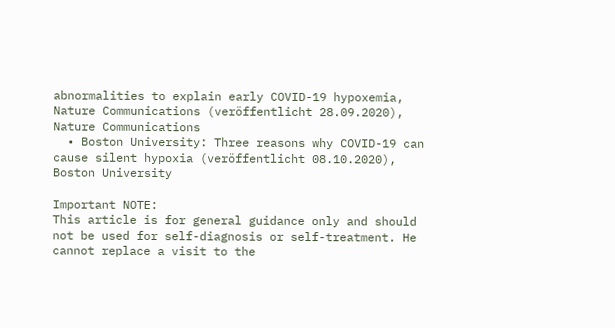abnormalities to explain early COVID-19 hypoxemia, Nature Communications (veröffentlicht 28.09.2020), Nature Communications
  • Boston University: Three reasons why COVID-19 can cause silent hypoxia (veröffentlicht 08.10.2020), Boston University

Important NOTE:
This article is for general guidance only and should not be used for self-diagnosis or self-treatment. He cannot replace a visit to the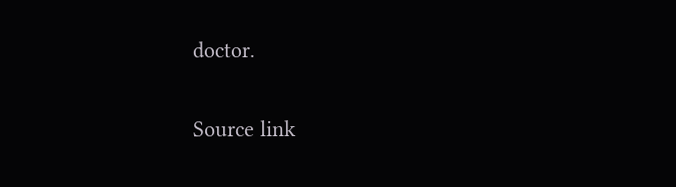doctor.

Source link